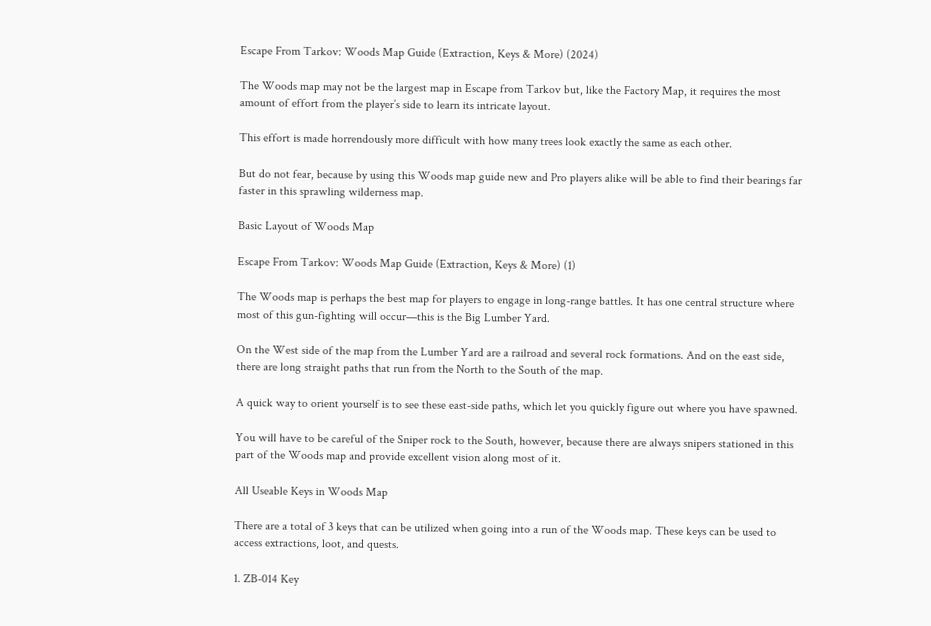Escape From Tarkov: Woods Map Guide (Extraction, Keys & More) (2024)

The Woods map may not be the largest map in Escape from Tarkov but, like the Factory Map, it requires the most amount of effort from the player’s side to learn its intricate layout.

This effort is made horrendously more difficult with how many trees look exactly the same as each other.

But do not fear, because by using this Woods map guide new and Pro players alike will be able to find their bearings far faster in this sprawling wilderness map.

Basic Layout of Woods Map

Escape From Tarkov: Woods Map Guide (Extraction, Keys & More) (1)

The Woods map is perhaps the best map for players to engage in long-range battles. It has one central structure where most of this gun-fighting will occur—this is the Big Lumber Yard.

On the West side of the map from the Lumber Yard are a railroad and several rock formations. And on the east side, there are long straight paths that run from the North to the South of the map.

A quick way to orient yourself is to see these east-side paths, which let you quickly figure out where you have spawned.

You will have to be careful of the Sniper rock to the South, however, because there are always snipers stationed in this part of the Woods map and provide excellent vision along most of it.

All Useable Keys in Woods Map

There are a total of 3 keys that can be utilized when going into a run of the Woods map. These keys can be used to access extractions, loot, and quests.

1. ZB-014 Key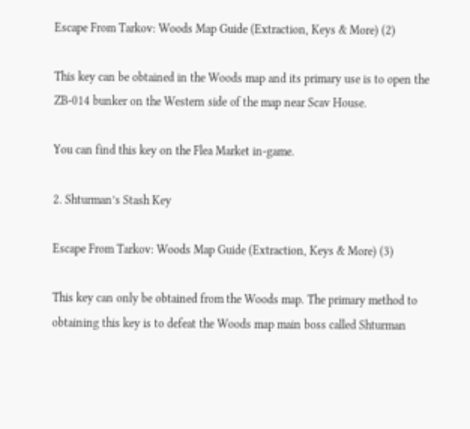Escape From Tarkov: Woods Map Guide (Extraction, Keys & More) (2)

This key can be obtained in the Woods map and its primary use is to open the ZB-014 bunker on the Western side of the map near Scav House.

You can find this key on the Flea Market in-game.

2. Shturman’s Stash Key

Escape From Tarkov: Woods Map Guide (Extraction, Keys & More) (3)

This key can only be obtained from the Woods map. The primary method to obtaining this key is to defeat the Woods map main boss called Shturman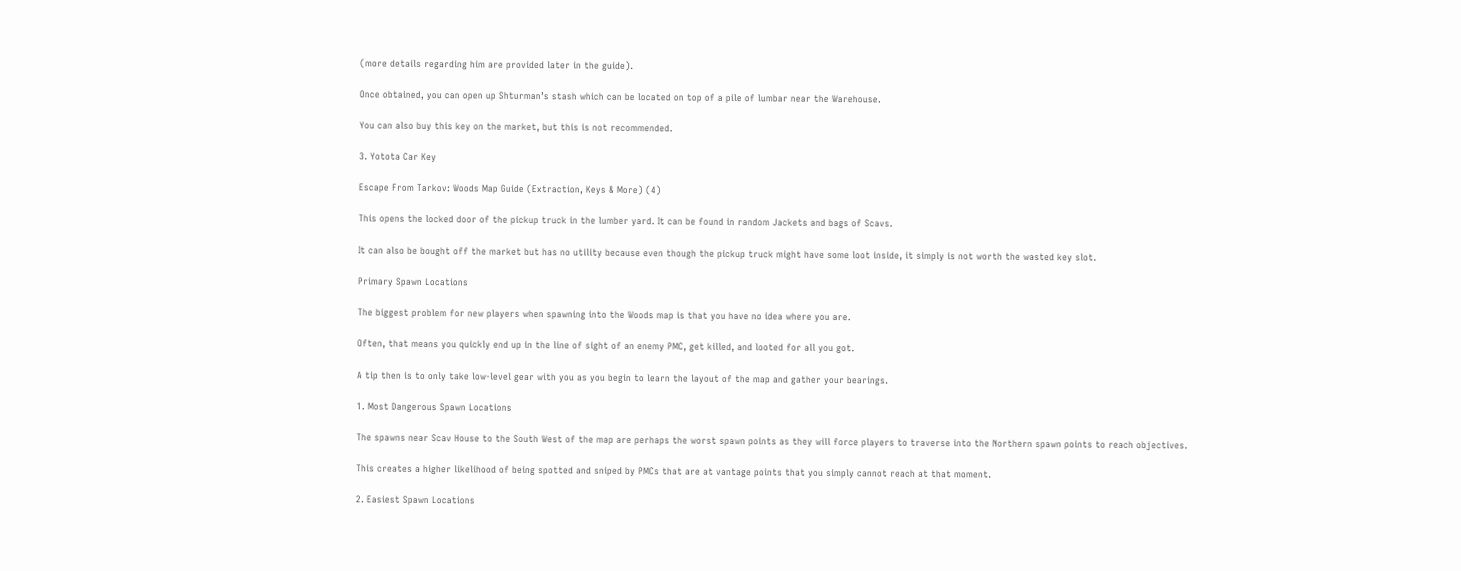(more details regarding him are provided later in the guide).

Once obtained, you can open up Shturman’s stash which can be located on top of a pile of lumbar near the Warehouse.

You can also buy this key on the market, but this is not recommended.

3. Yotota Car Key

Escape From Tarkov: Woods Map Guide (Extraction, Keys & More) (4)

This opens the locked door of the pickup truck in the lumber yard. It can be found in random Jackets and bags of Scavs.

It can also be bought off the market but has no utility because even though the pickup truck might have some loot inside, it simply is not worth the wasted key slot.

Primary Spawn Locations

The biggest problem for new players when spawning into the Woods map is that you have no idea where you are.

Often, that means you quickly end up in the line of sight of an enemy PMC, get killed, and looted for all you got.

A tip then is to only take low-level gear with you as you begin to learn the layout of the map and gather your bearings.

1. Most Dangerous Spawn Locations

The spawns near Scav House to the South West of the map are perhaps the worst spawn points as they will force players to traverse into the Northern spawn points to reach objectives.

This creates a higher likelihood of being spotted and sniped by PMCs that are at vantage points that you simply cannot reach at that moment.

2. Easiest Spawn Locations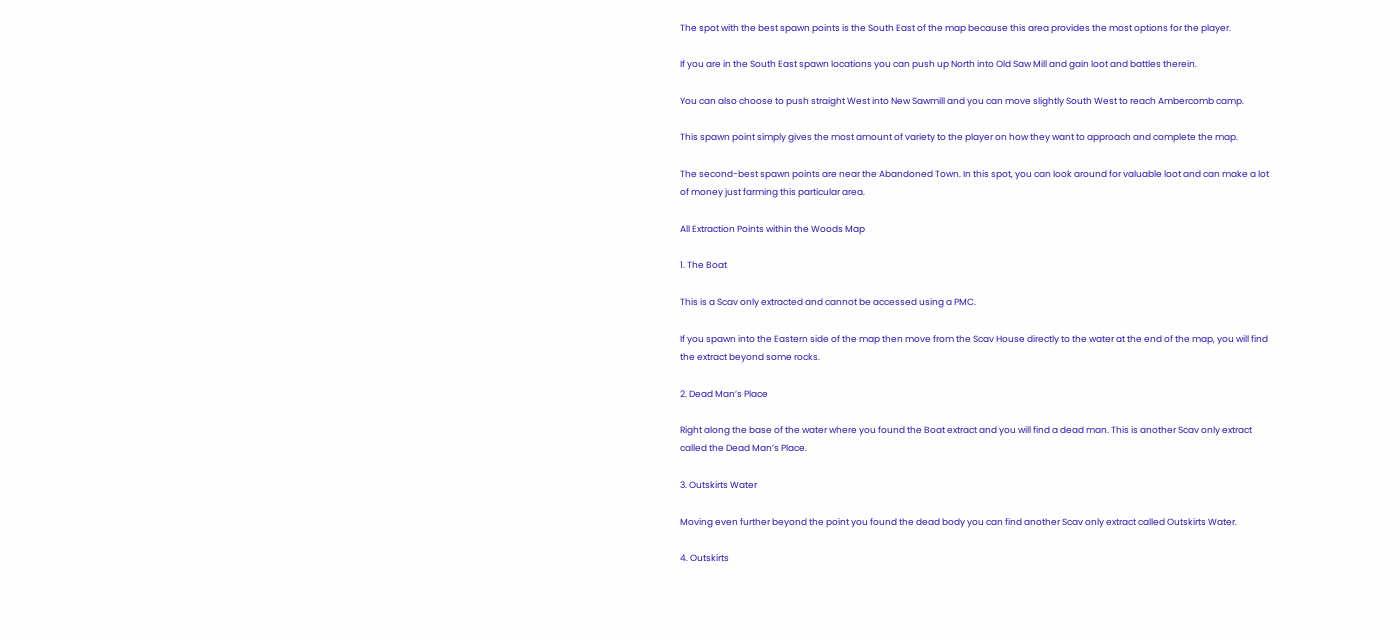The spot with the best spawn points is the South East of the map because this area provides the most options for the player.

If you are in the South East spawn locations you can push up North into Old Saw Mill and gain loot and battles therein.

You can also choose to push straight West into New Sawmill and you can move slightly South West to reach Ambercomb camp.

This spawn point simply gives the most amount of variety to the player on how they want to approach and complete the map.

The second-best spawn points are near the Abandoned Town. In this spot, you can look around for valuable loot and can make a lot of money just farming this particular area.

All Extraction Points within the Woods Map

1. The Boat

This is a Scav only extracted and cannot be accessed using a PMC.

If you spawn into the Eastern side of the map then move from the Scav House directly to the water at the end of the map, you will find the extract beyond some rocks.

2. Dead Man’s Place

Right along the base of the water where you found the Boat extract and you will find a dead man. This is another Scav only extract called the Dead Man’s Place.

3. Outskirts Water

Moving even further beyond the point you found the dead body you can find another Scav only extract called Outskirts Water.

4. Outskirts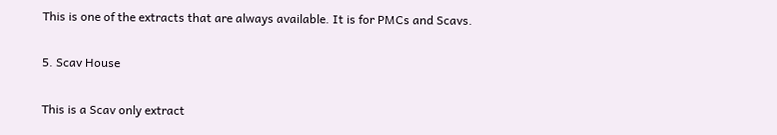This is one of the extracts that are always available. It is for PMCs and Scavs.

5. Scav House

This is a Scav only extract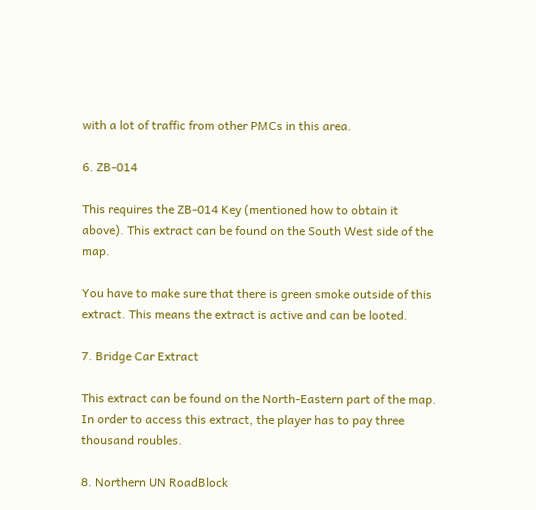with a lot of traffic from other PMCs in this area.

6. ZB-014

This requires the ZB-014 Key (mentioned how to obtain it above). This extract can be found on the South West side of the map.

You have to make sure that there is green smoke outside of this extract. This means the extract is active and can be looted.

7. Bridge Car Extract

This extract can be found on the North-Eastern part of the map. In order to access this extract, the player has to pay three thousand roubles.

8. Northern UN RoadBlock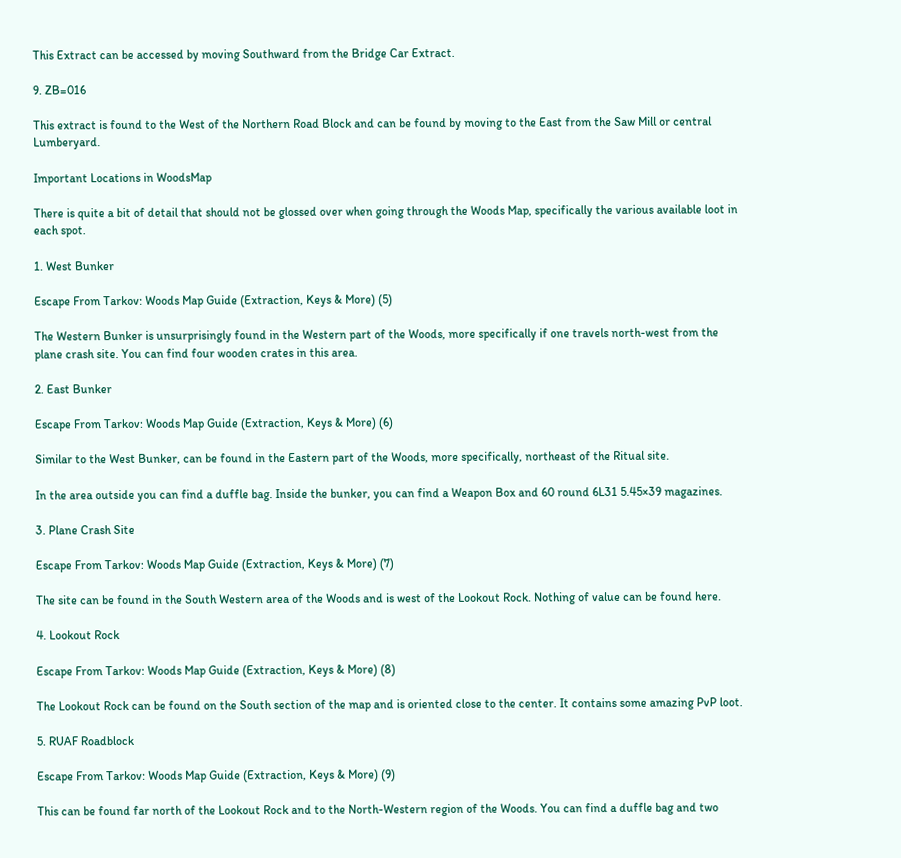This Extract can be accessed by moving Southward from the Bridge Car Extract.

9. ZB=016

This extract is found to the West of the Northern Road Block and can be found by moving to the East from the Saw Mill or central Lumberyard.

Important Locations in WoodsMap

There is quite a bit of detail that should not be glossed over when going through the Woods Map, specifically the various available loot in each spot.

1. West Bunker

Escape From Tarkov: Woods Map Guide (Extraction, Keys & More) (5)

The Western Bunker is unsurprisingly found in the Western part of the Woods, more specifically if one travels north-west from the plane crash site. You can find four wooden crates in this area.

2. East Bunker

Escape From Tarkov: Woods Map Guide (Extraction, Keys & More) (6)

Similar to the West Bunker, can be found in the Eastern part of the Woods, more specifically, northeast of the Ritual site.

In the area outside you can find a duffle bag. Inside the bunker, you can find a Weapon Box and 60 round 6L31 5.45×39 magazines.

3. Plane Crash Site

Escape From Tarkov: Woods Map Guide (Extraction, Keys & More) (7)

The site can be found in the South Western area of the Woods and is west of the Lookout Rock. Nothing of value can be found here.

4. Lookout Rock

Escape From Tarkov: Woods Map Guide (Extraction, Keys & More) (8)

The Lookout Rock can be found on the South section of the map and is oriented close to the center. It contains some amazing PvP loot.

5. RUAF Roadblock

Escape From Tarkov: Woods Map Guide (Extraction, Keys & More) (9)

This can be found far north of the Lookout Rock and to the North-Western region of the Woods. You can find a duffle bag and two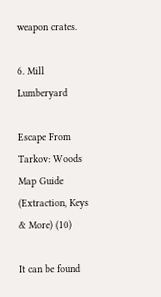weapon crates.

6. Mill Lumberyard

Escape From Tarkov: Woods Map Guide (Extraction, Keys & More) (10)

It can be found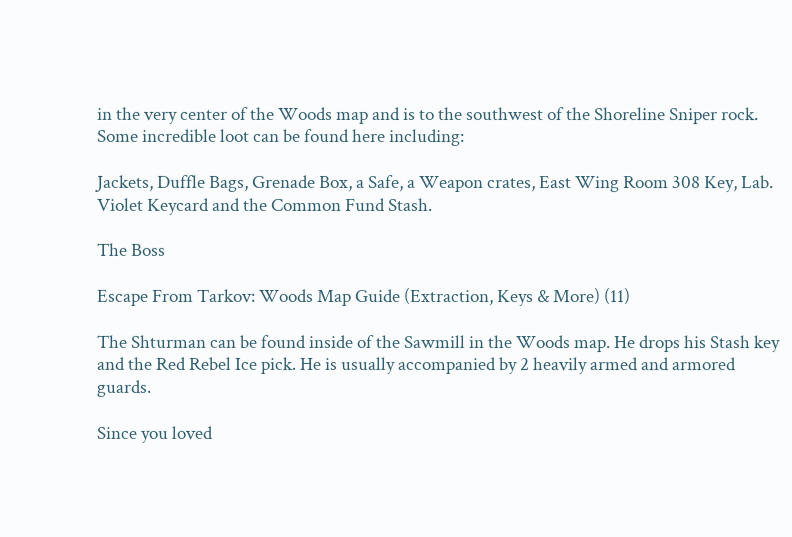in the very center of the Woods map and is to the southwest of the Shoreline Sniper rock. Some incredible loot can be found here including:

Jackets, Duffle Bags, Grenade Box, a Safe, a Weapon crates, East Wing Room 308 Key, Lab. Violet Keycard and the Common Fund Stash.

The Boss

Escape From Tarkov: Woods Map Guide (Extraction, Keys & More) (11)

The Shturman can be found inside of the Sawmill in the Woods map. He drops his Stash key and the Red Rebel Ice pick. He is usually accompanied by 2 heavily armed and armored guards.

Since you loved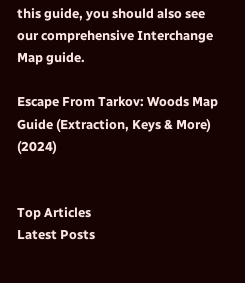this guide, you should also see our comprehensive Interchange Map guide.

Escape From Tarkov: Woods Map Guide (Extraction, Keys & More) (2024)


Top Articles
Latest Posts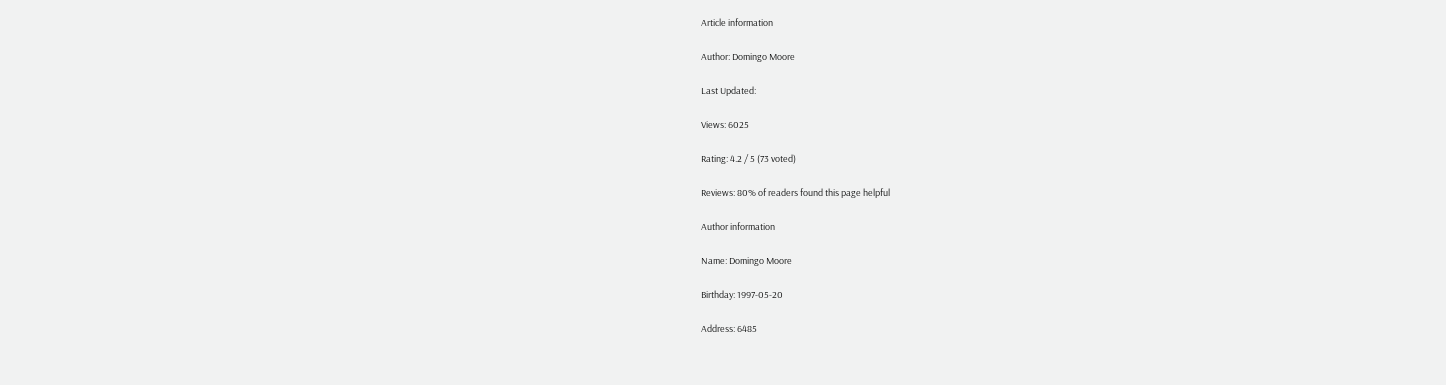Article information

Author: Domingo Moore

Last Updated:

Views: 6025

Rating: 4.2 / 5 (73 voted)

Reviews: 80% of readers found this page helpful

Author information

Name: Domingo Moore

Birthday: 1997-05-20

Address: 6485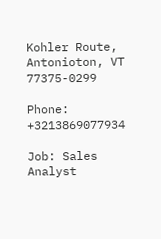Kohler Route, Antonioton, VT 77375-0299

Phone: +3213869077934

Job: Sales Analyst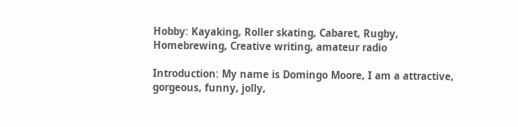Hobby: Kayaking, Roller skating, Cabaret, Rugby, Homebrewing, Creative writing, amateur radio

Introduction: My name is Domingo Moore, I am a attractive, gorgeous, funny, jolly,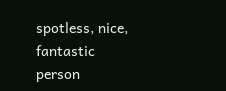spotless, nice, fantastic person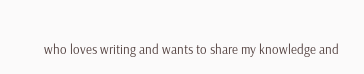who loves writing and wants to share my knowledge and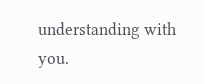understanding with you.